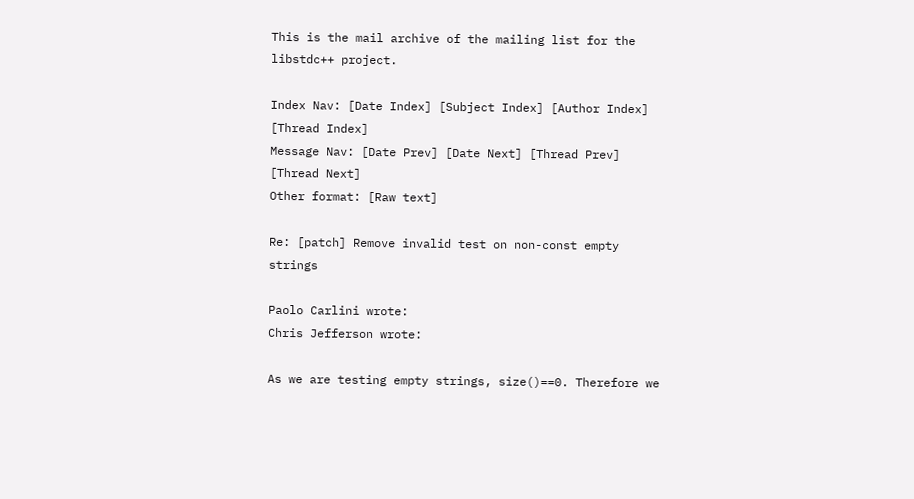This is the mail archive of the mailing list for the libstdc++ project.

Index Nav: [Date Index] [Subject Index] [Author Index] [Thread Index]
Message Nav: [Date Prev] [Date Next] [Thread Prev] [Thread Next]
Other format: [Raw text]

Re: [patch] Remove invalid test on non-const empty strings

Paolo Carlini wrote:
Chris Jefferson wrote:

As we are testing empty strings, size()==0. Therefore we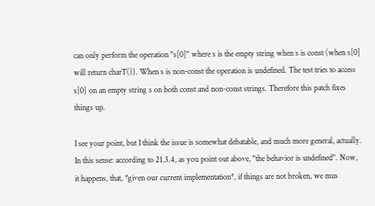can only perform the operation "s[0]" where s is the empty string when s is const (when s[0] will return charT()). When s is non-const the operation is undefined. The test tries to access s[0] on an empty string s on both const and non-const strings. Therefore this patch fixes things up.

I see your point, but I think the issue is somewhat debatable, and much more general, actually. In this sense: according to 21.3.4, as you point out above, "the behavior is undefined". Now, it happens, that, *given our current implementation*, if things are not broken, we mus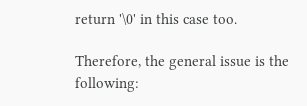return '\0' in this case too.

Therefore, the general issue is the following: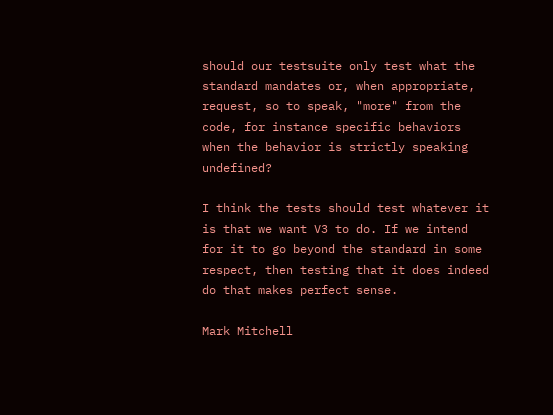should our testsuite only test what the standard mandates or, when appropriate, request, so to speak, "more" from the code, for instance specific behaviors when the behavior is strictly speaking undefined?

I think the tests should test whatever it is that we want V3 to do. If we intend for it to go beyond the standard in some respect, then testing that it does indeed do that makes perfect sense.

Mark Mitchell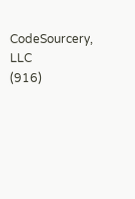CodeSourcery, LLC
(916)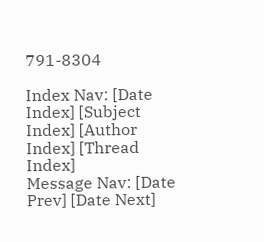791-8304

Index Nav: [Date Index] [Subject Index] [Author Index] [Thread Index]
Message Nav: [Date Prev] [Date Next]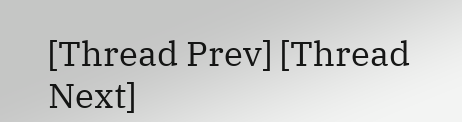[Thread Prev] [Thread Next]